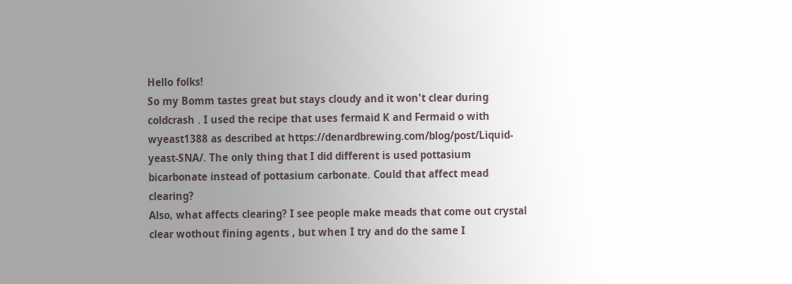Hello folks!
So my Bomm tastes great but stays cloudy and it won't clear during coldcrash . I used the recipe that uses fermaid K and Fermaid o with wyeast1388 as described at https://denardbrewing.com/blog/post/Liquid-yeast-SNA/. The only thing that I did different is used pottasium bicarbonate instead of pottasium carbonate. Could that affect mead clearing?
Also, what affects clearing? I see people make meads that come out crystal clear wothout fining agents , but when I try and do the same I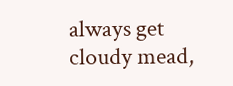always get cloudy mead,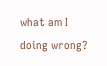what am I doing wrong?